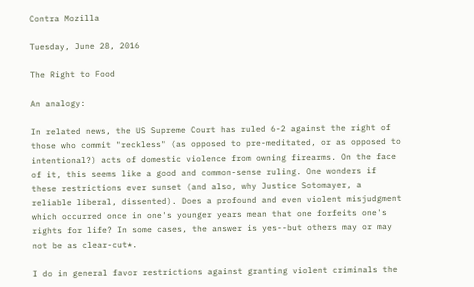Contra Mozilla

Tuesday, June 28, 2016

The Right to Food

An analogy:

In related news, the US Supreme Court has ruled 6-2 against the right of those who commit "reckless" (as opposed to pre-meditated, or as opposed to intentional?) acts of domestic violence from owning firearms. On the face of it, this seems like a good and common-sense ruling. One wonders if these restrictions ever sunset (and also, why Justice Sotomayer, a reliable liberal, dissented). Does a profound and even violent misjudgment which occurred once in one's younger years mean that one forfeits one's rights for life? In some cases, the answer is yes--but others may or may not be as clear-cut*.

I do in general favor restrictions against granting violent criminals the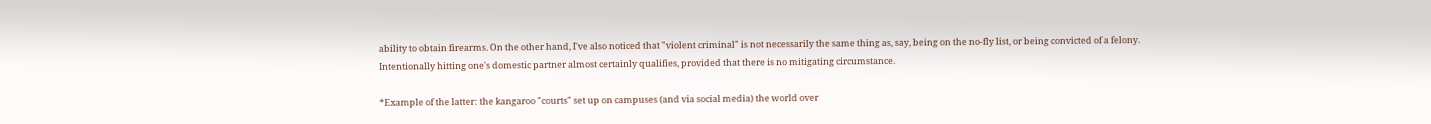ability to obtain firearms. On the other hand, I've also noticed that "violent criminal" is not necessarily the same thing as, say, being on the no-fly list, or being convicted of a felony. Intentionally hitting one's domestic partner almost certainly qualifies, provided that there is no mitigating circumstance.

*Example of the latter: the kangaroo "courts" set up on campuses (and via social media) the world over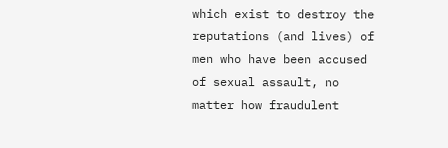which exist to destroy the reputations (and lives) of men who have been accused of sexual assault, no matter how fraudulent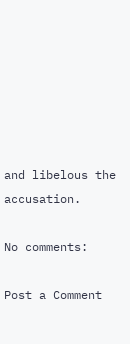and libelous the accusation.

No comments:

Post a Comment